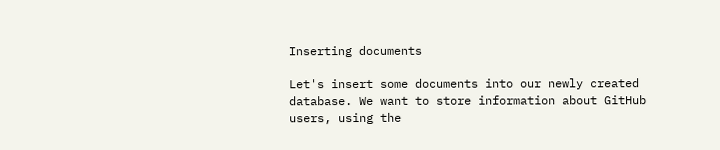Inserting documents

Let's insert some documents into our newly created database. We want to store information about GitHub users, using the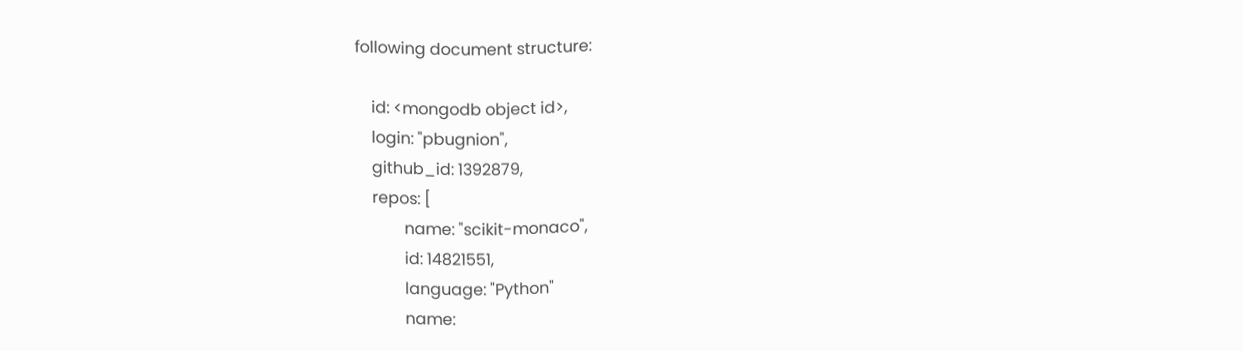following document structure:

    id: <mongodb object id>,
    login: "pbugnion",
    github_id: 1392879,
    repos: [
            name: "scikit-monaco",
            id: 14821551,
            language: "Python"
            name: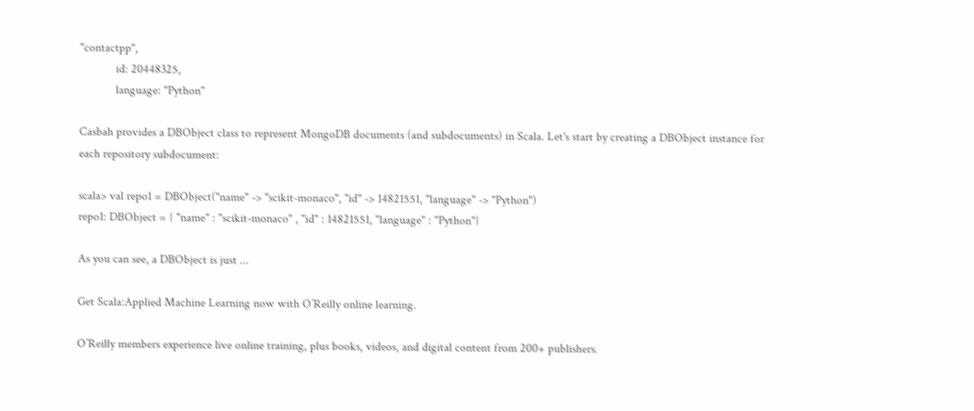"contactpp",
            id: 20448325,
            language: "Python"

Casbah provides a DBObject class to represent MongoDB documents (and subdocuments) in Scala. Let's start by creating a DBObject instance for each repository subdocument:

scala> val repo1 = DBObject("name" -> "scikit-monaco", "id" -> 14821551, "language" -> "Python")
repo1: DBObject = { "name" : "scikit-monaco" , "id" : 14821551, "language" : "Python"}

As you can see, a DBObject is just ...

Get Scala:Applied Machine Learning now with O’Reilly online learning.

O’Reilly members experience live online training, plus books, videos, and digital content from 200+ publishers.